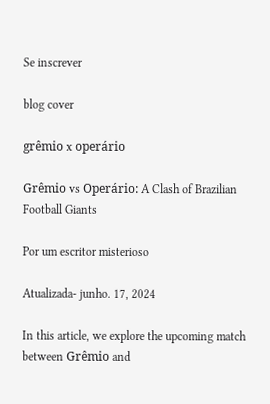Se inscrever

blog cover

grêmio x operário

Grêmio vs Operário: A Clash of Brazilian Football Giants

Por um escritor misterioso

Atualizada- junho. 17, 2024

In this article, we explore the upcoming match between Grêmio and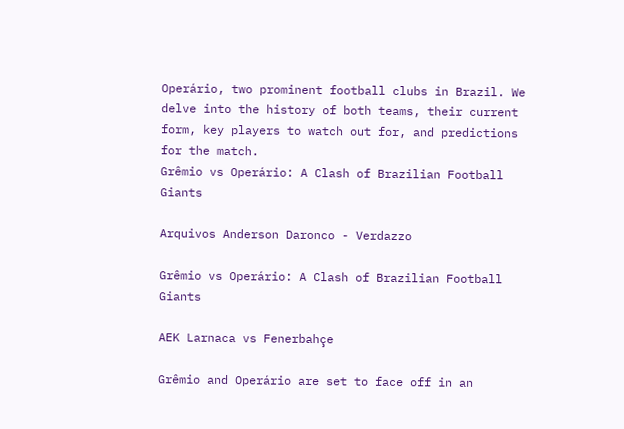Operário, two prominent football clubs in Brazil. We delve into the history of both teams, their current form, key players to watch out for, and predictions for the match.
Grêmio vs Operário: A Clash of Brazilian Football Giants

Arquivos Anderson Daronco - Verdazzo

Grêmio vs Operário: A Clash of Brazilian Football Giants

AEK Larnaca vs Fenerbahçe

Grêmio and Operário are set to face off in an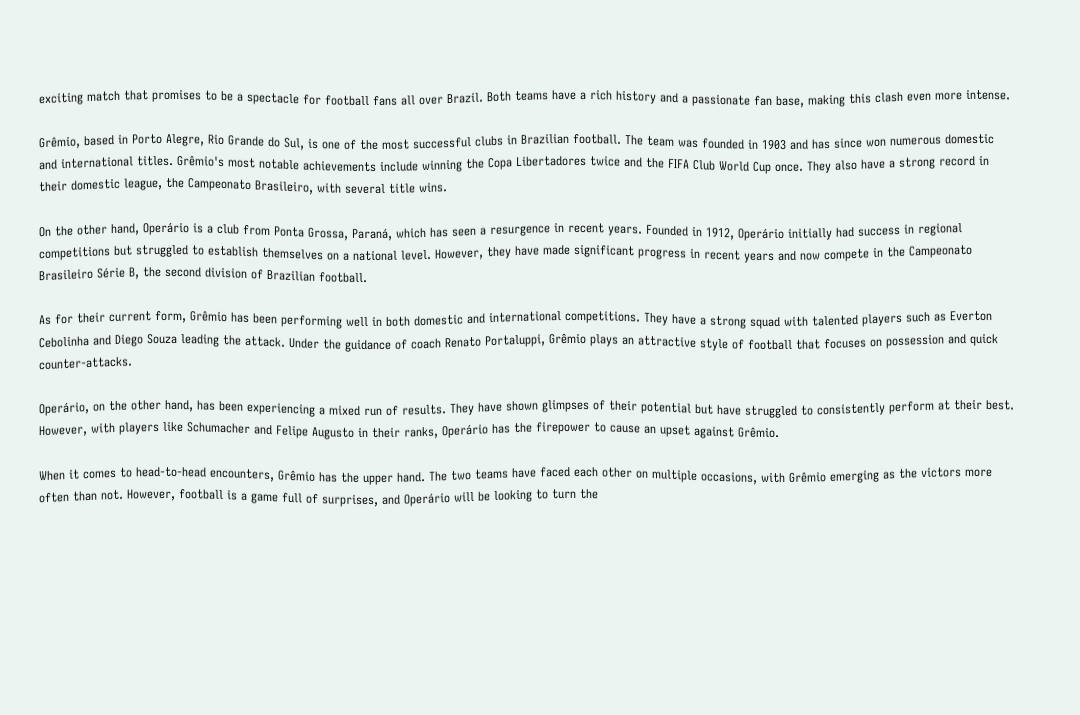exciting match that promises to be a spectacle for football fans all over Brazil. Both teams have a rich history and a passionate fan base, making this clash even more intense.

Grêmio, based in Porto Alegre, Rio Grande do Sul, is one of the most successful clubs in Brazilian football. The team was founded in 1903 and has since won numerous domestic and international titles. Grêmio's most notable achievements include winning the Copa Libertadores twice and the FIFA Club World Cup once. They also have a strong record in their domestic league, the Campeonato Brasileiro, with several title wins.

On the other hand, Operário is a club from Ponta Grossa, Paraná, which has seen a resurgence in recent years. Founded in 1912, Operário initially had success in regional competitions but struggled to establish themselves on a national level. However, they have made significant progress in recent years and now compete in the Campeonato Brasileiro Série B, the second division of Brazilian football.

As for their current form, Grêmio has been performing well in both domestic and international competitions. They have a strong squad with talented players such as Everton Cebolinha and Diego Souza leading the attack. Under the guidance of coach Renato Portaluppi, Grêmio plays an attractive style of football that focuses on possession and quick counter-attacks.

Operário, on the other hand, has been experiencing a mixed run of results. They have shown glimpses of their potential but have struggled to consistently perform at their best. However, with players like Schumacher and Felipe Augusto in their ranks, Operário has the firepower to cause an upset against Grêmio.

When it comes to head-to-head encounters, Grêmio has the upper hand. The two teams have faced each other on multiple occasions, with Grêmio emerging as the victors more often than not. However, football is a game full of surprises, and Operário will be looking to turn the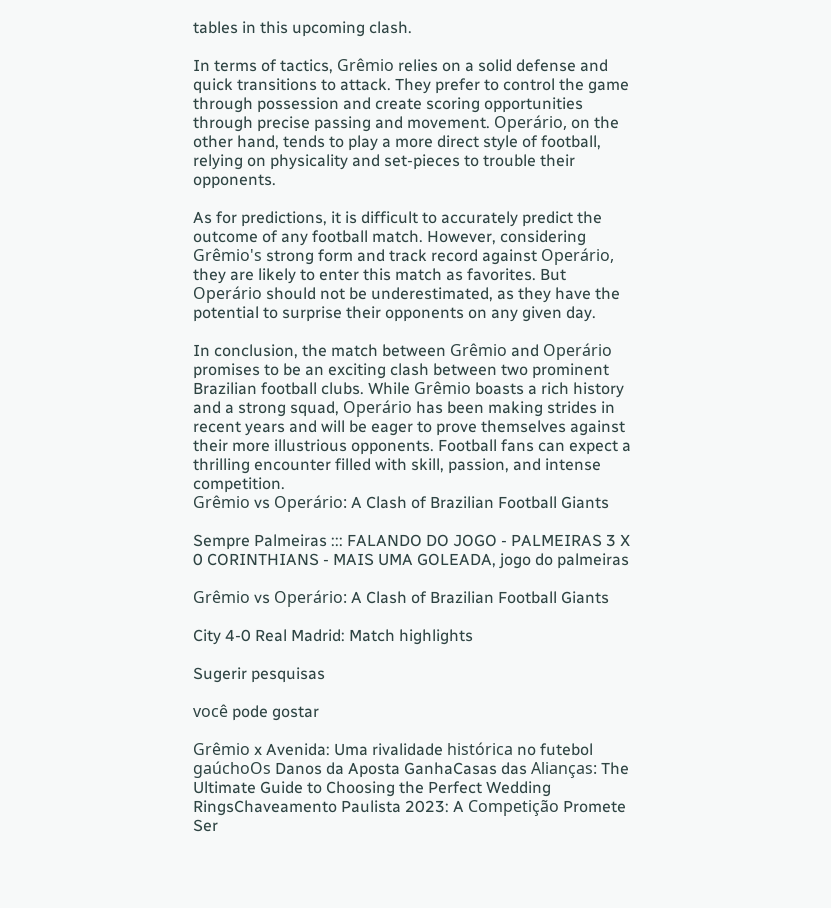tables in this upcoming clash.

In terms of tactics, Grêmio relies on a solid defense and quick transitions to attack. They prefer to control the game through possession and create scoring opportunities through precise passing and movement. Operário, on the other hand, tends to play a more direct style of football, relying on physicality and set-pieces to trouble their opponents.

As for predictions, it is difficult to accurately predict the outcome of any football match. However, considering Grêmio's strong form and track record against Operário, they are likely to enter this match as favorites. But Operário should not be underestimated, as they have the potential to surprise their opponents on any given day.

In conclusion, the match between Grêmio and Operário promises to be an exciting clash between two prominent Brazilian football clubs. While Grêmio boasts a rich history and a strong squad, Operário has been making strides in recent years and will be eager to prove themselves against their more illustrious opponents. Football fans can expect a thrilling encounter filled with skill, passion, and intense competition.
Grêmio vs Operário: A Clash of Brazilian Football Giants

Sempre Palmeiras ::: FALANDO DO JOGO - PALMEIRAS 3 X 0 CORINTHIANS - MAIS UMA GOLEADA, jogo do palmeiras

Grêmio vs Operário: A Clash of Brazilian Football Giants

City 4-0 Real Madrid: Match highlights

Sugerir pesquisas

você pode gostar

Grêmio x Avenida: Uma rivalidade histórica no futebol gaúchoOs Danos da Aposta GanhaCasas das Alianças: The Ultimate Guide to Choosing the Perfect Wedding RingsChaveamento Paulista 2023: A Competição Promete Ser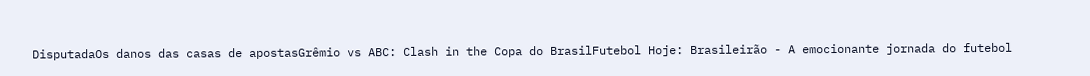DisputadaOs danos das casas de apostasGrêmio vs ABC: Clash in the Copa do BrasilFutebol Hoje: Brasileirão - A emocionante jornada do futebol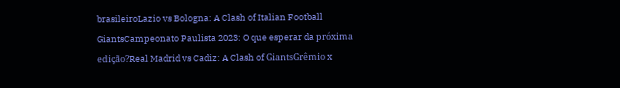brasileiroLazio vs Bologna: A Clash of Italian Football GiantsCampeonato Paulista 2023: O que esperar da próxima edição?Real Madrid vs Cadiz: A Clash of GiantsGrêmio x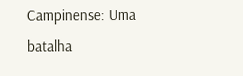Campinense: Uma batalha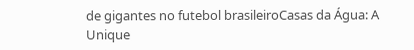de gigantes no futebol brasileiroCasas da Água: A Unique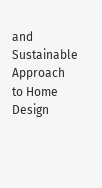and Sustainable Approach to Home Design